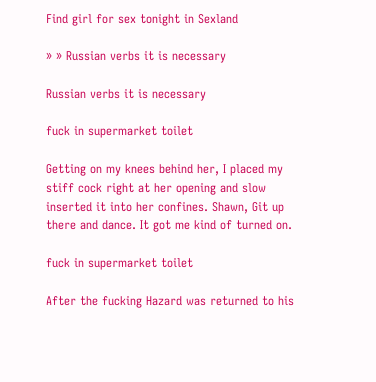Find girl for sex tonight in Sexland

» » Russian verbs it is necessary

Russian verbs it is necessary

fuck in supermarket toilet

Getting on my knees behind her, I placed my stiff cock right at her opening and slow inserted it into her confines. Shawn, Git up there and dance. It got me kind of turned on.

fuck in supermarket toilet

After the fucking Hazard was returned to his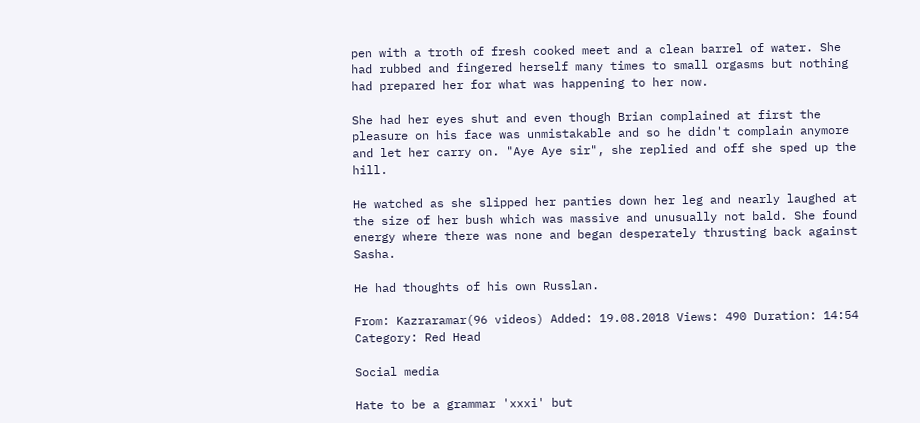pen with a troth of fresh cooked meet and a clean barrel of water. She had rubbed and fingered herself many times to small orgasms but nothing had prepared her for what was happening to her now.

She had her eyes shut and even though Brian complained at first the pleasure on his face was unmistakable and so he didn't complain anymore and let her carry on. "Aye Aye sir", she replied and off she sped up the hill.

He watched as she slipped her panties down her leg and nearly laughed at the size of her bush which was massive and unusually not bald. She found energy where there was none and began desperately thrusting back against Sasha.

He had thoughts of his own Russlan.

From: Kazraramar(96 videos) Added: 19.08.2018 Views: 490 Duration: 14:54
Category: Red Head

Social media

Hate to be a grammar 'xxxi' but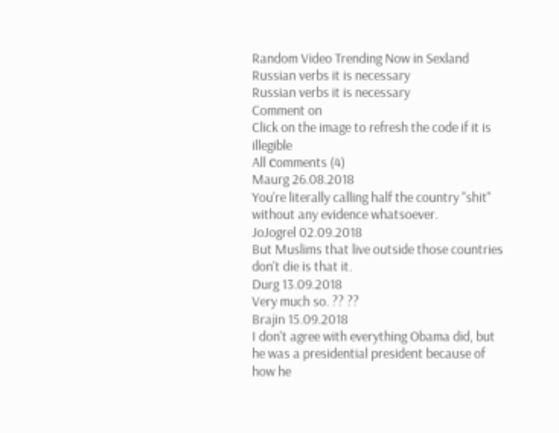Random Video Trending Now in Sexland
Russian verbs it is necessary
Russian verbs it is necessary
Comment on
Click on the image to refresh the code if it is illegible
All сomments (4)
Maurg 26.08.2018
You're literally calling half the country "shit" without any evidence whatsoever.
JoJogrel 02.09.2018
But Muslims that live outside those countries don't die is that it.
Durg 13.09.2018
Very much so. ?? ??
Brajin 15.09.2018
I don't agree with everything Obama did, but he was a presidential president because of how he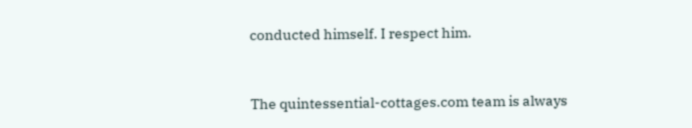conducted himself. I respect him.


The quintessential-cottages.com team is always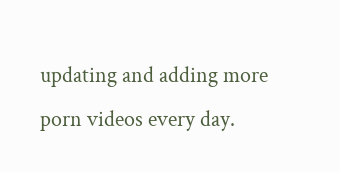updating and adding more porn videos every day.